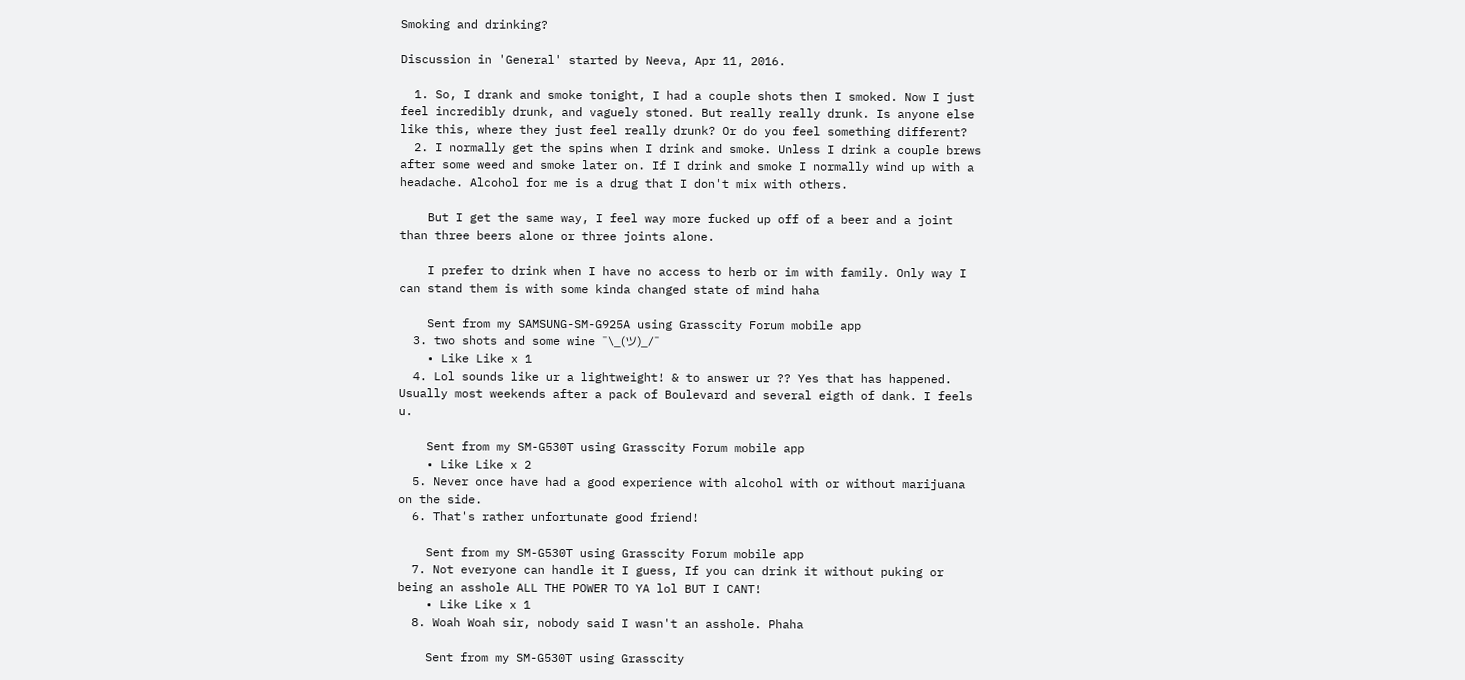Smoking and drinking?

Discussion in 'General' started by Neeva, Apr 11, 2016.

  1. So, I drank and smoke tonight, I had a couple shots then I smoked. Now I just feel incredibly drunk, and vaguely stoned. But really really drunk. Is anyone else like this, where they just feel really drunk? Or do you feel something different?
  2. I normally get the spins when I drink and smoke. Unless I drink a couple brews after some weed and smoke later on. If I drink and smoke I normally wind up with a headache. Alcohol for me is a drug that I don't mix with others.

    But I get the same way, I feel way more fucked up off of a beer and a joint than three beers alone or three joints alone.

    I prefer to drink when I have no access to herb or im with family. Only way I can stand them is with some kinda changed state of mind haha

    Sent from my SAMSUNG-SM-G925A using Grasscity Forum mobile app
  3. two shots and some wine ¯\_(ツ)_/¯
    • Like Like x 1
  4. Lol sounds like ur a lightweight! & to answer ur ?? Yes that has happened. Usually most weekends after a pack of Boulevard and several eigth of dank. I feels u.

    Sent from my SM-G530T using Grasscity Forum mobile app
    • Like Like x 2
  5. Never once have had a good experience with alcohol with or without marijuana on the side.
  6. That's rather unfortunate good friend!

    Sent from my SM-G530T using Grasscity Forum mobile app
  7. Not everyone can handle it I guess, If you can drink it without puking or being an asshole ALL THE POWER TO YA lol BUT I CANT!
    • Like Like x 1
  8. Woah Woah sir, nobody said I wasn't an asshole. Phaha

    Sent from my SM-G530T using Grasscity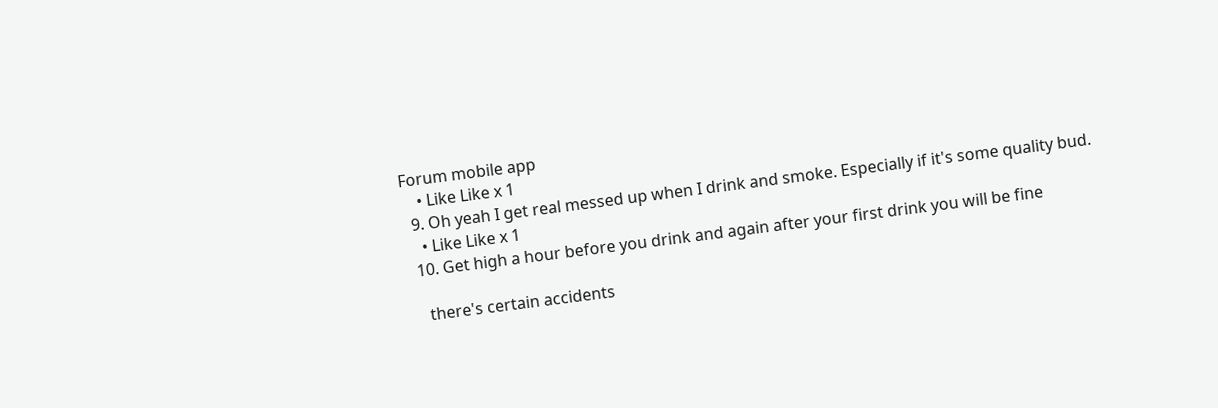Forum mobile app
    • Like Like x 1
  9. Oh yeah I get real messed up when I drink and smoke. Especially if it's some quality bud.
    • Like Like x 1
  10. Get high a hour before you drink and again after your first drink you will be fine

    there's certain accidents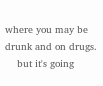where you may be drunk and on drugs.
    but it's going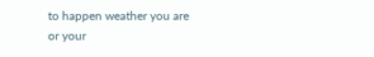to happen weather you are or your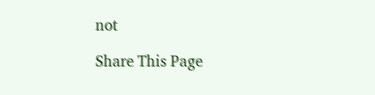not

Share This Page